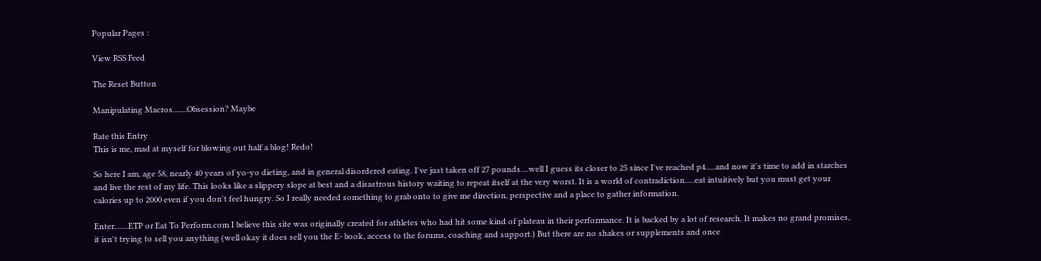Popular Pages :

View RSS Feed

The Reset Button

Manipulating Macros.......Obsession? Maybe

Rate this Entry
This is me, mad at myself for blowing out half a blog! Redo!

So here I am, age 58, nearly 40 years of yo-yo dieting, and in general disordered eating. I've just taken off 27 pounds....well I guess its closer to 25 since I've reached p4.....and now it's time to add in starches and live the rest of my life. This looks like a slippery slope at best and a disastrous history waiting to repeat itself at the very worst. It is a world of contradiction.....eat intuitively but you must get your calories up to 2000 even if you don't feel hungry. So I really needed something to grab onto to give me direction, perspective and a place to gather information.

Enter.......ETP or Eat To Perform.com I believe this site was originally created for athletes who had hit some kind of plateau in their performance. It is backed by a lot of research. It makes no grand promises, it isn't trying to sell you anything (well okay it does sell you the E- book, access to the forums, coaching and support.) But there are no shakes or supplements and once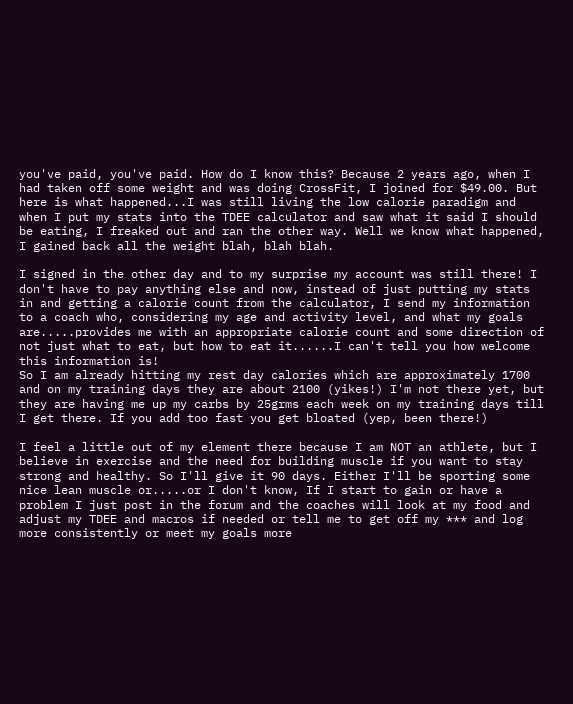you've paid, you've paid. How do I know this? Because 2 years ago, when I had taken off some weight and was doing CrossFit, I joined for $49.00. But here is what happened...I was still living the low calorie paradigm and when I put my stats into the TDEE calculator and saw what it said I should be eating, I freaked out and ran the other way. Well we know what happened, I gained back all the weight blah, blah blah.

I signed in the other day and to my surprise my account was still there! I don't have to pay anything else and now, instead of just putting my stats in and getting a calorie count from the calculator, I send my information to a coach who, considering my age and activity level, and what my goals are.....provides me with an appropriate calorie count and some direction of not just what to eat, but how to eat it......I can't tell you how welcome this information is!
So I am already hitting my rest day calories which are approximately 1700 and on my training days they are about 2100 (yikes!) I'm not there yet, but they are having me up my carbs by 25grms each week on my training days till I get there. If you add too fast you get bloated (yep, been there!)

I feel a little out of my element there because I am NOT an athlete, but I believe in exercise and the need for building muscle if you want to stay strong and healthy. So I'll give it 90 days. Either I'll be sporting some nice lean muscle or.....or I don't know, If I start to gain or have a problem I just post in the forum and the coaches will look at my food and adjust my TDEE and macros if needed or tell me to get off my *** and log more consistently or meet my goals more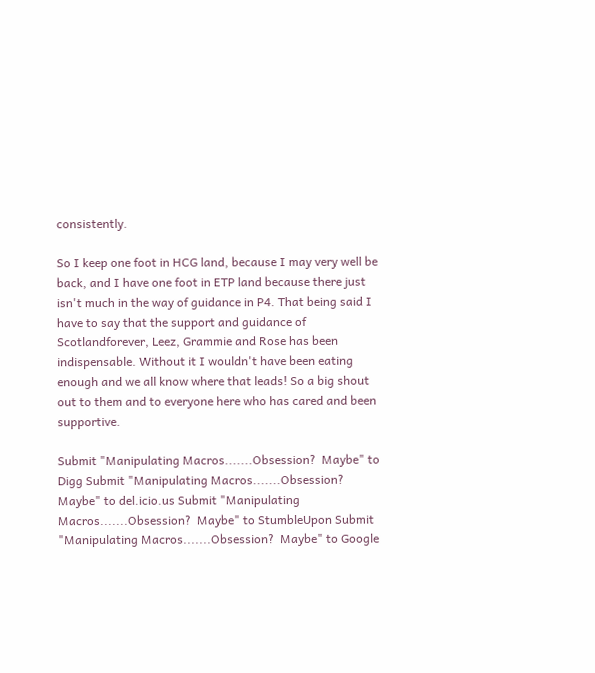consistently.

So I keep one foot in HCG land, because I may very well be back, and I have one foot in ETP land because there just isn't much in the way of guidance in P4. That being said I have to say that the support and guidance of Scotlandforever, Leez, Grammie and Rose has been indispensable. Without it I wouldn't have been eating enough and we all know where that leads! So a big shout out to them and to everyone here who has cared and been supportive.

Submit "Manipulating Macros.......Obsession?  Maybe" to Digg Submit "Manipulating Macros.......Obsession?  Maybe" to del.icio.us Submit "Manipulating Macros.......Obsession?  Maybe" to StumbleUpon Submit "Manipulating Macros.......Obsession?  Maybe" to Google